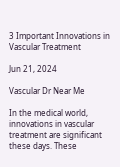3 Important Innovations in Vascular Treatment

Jun 21, 2024

Vascular Dr Near Me

In the medical world, innovations in vascular treatment are significant these days. These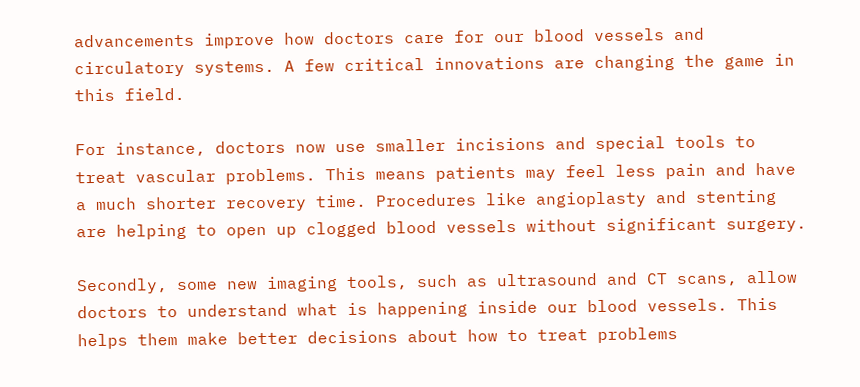advancements improve how doctors care for our blood vessels and circulatory systems. A few critical innovations are changing the game in this field.

For instance, doctors now use smaller incisions and special tools to treat vascular problems. This means patients may feel less pain and have a much shorter recovery time. Procedures like angioplasty and stenting are helping to open up clogged blood vessels without significant surgery.

Secondly, some new imaging tools, such as ultrasound and CT scans, allow doctors to understand what is happening inside our blood vessels. This helps them make better decisions about how to treat problems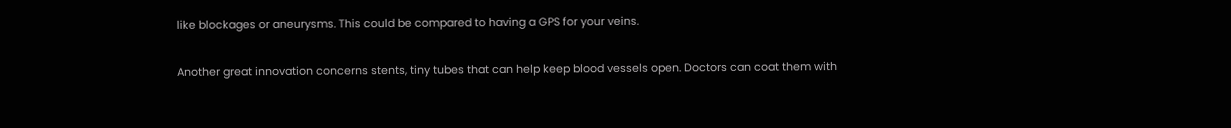like blockages or aneurysms. This could be compared to having a GPS for your veins.

Another great innovation concerns stents, tiny tubes that can help keep blood vessels open. Doctors can coat them with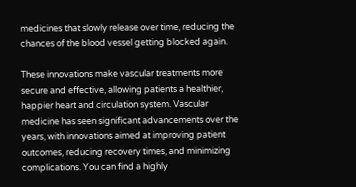medicines that slowly release over time, reducing the chances of the blood vessel getting blocked again.

These innovations make vascular treatments more secure and effective, allowing patients a healthier, happier heart and circulation system. Vascular medicine has seen significant advancements over the years, with innovations aimed at improving patient outcomes, reducing recovery times, and minimizing complications. You can find a highly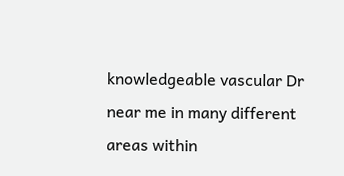knowledgeable vascular Dr near me in many different areas within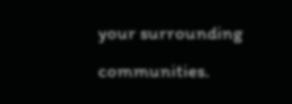your surrounding communities.